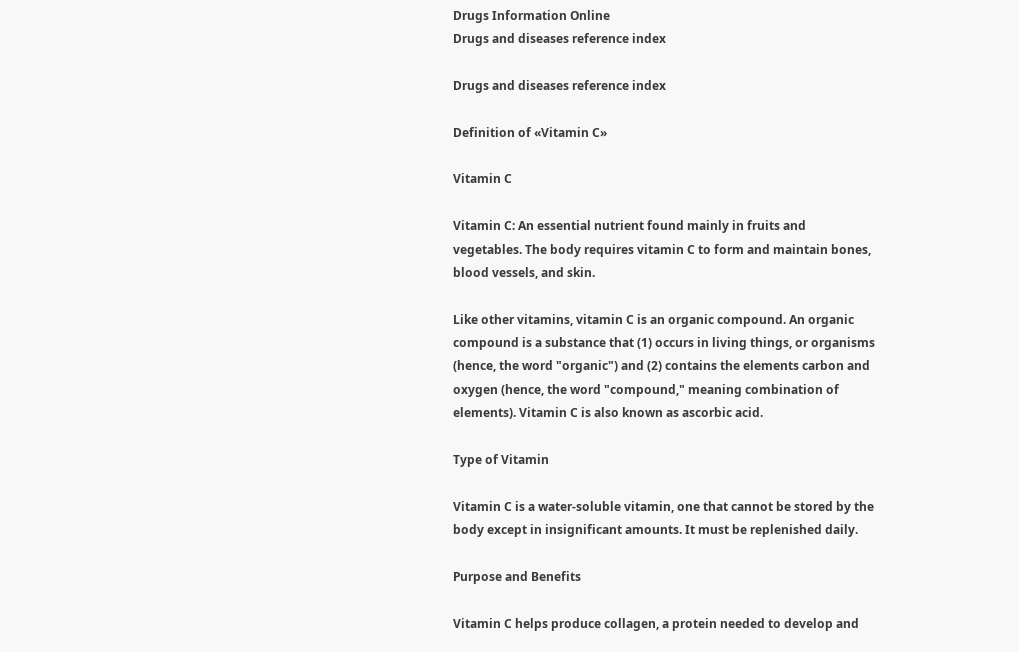Drugs Information Online
Drugs and diseases reference index

Drugs and diseases reference index

Definition of «Vitamin C»

Vitamin C

Vitamin C: An essential nutrient found mainly in fruits and vegetables. The body requires vitamin C to form and maintain bones, blood vessels, and skin.

Like other vitamins, vitamin C is an organic compound. An organic compound is a substance that (1) occurs in living things, or organisms (hence, the word "organic") and (2) contains the elements carbon and oxygen (hence, the word "compound," meaning combination of elements). Vitamin C is also known as ascorbic acid.

Type of Vitamin

Vitamin C is a water-soluble vitamin, one that cannot be stored by the body except in insignificant amounts. It must be replenished daily.

Purpose and Benefits

Vitamin C helps produce collagen, a protein needed to develop and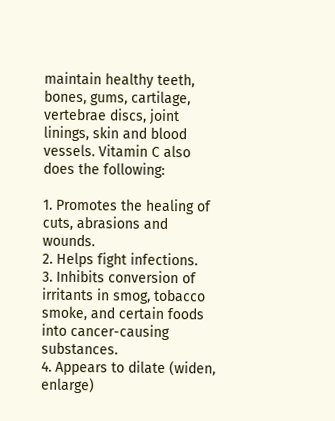maintain healthy teeth, bones, gums, cartilage, vertebrae discs, joint linings, skin and blood vessels. Vitamin C also does the following:

1. Promotes the healing of cuts, abrasions and wounds.
2. Helps fight infections.
3. Inhibits conversion of irritants in smog, tobacco smoke, and certain foods into cancer-causing substances.
4. Appears to dilate (widen, enlarge)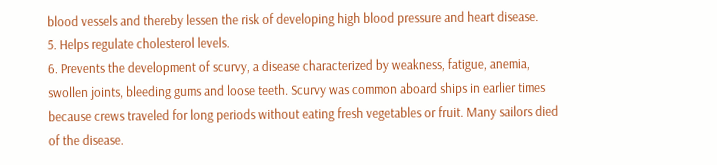blood vessels and thereby lessen the risk of developing high blood pressure and heart disease.
5. Helps regulate cholesterol levels.
6. Prevents the development of scurvy, a disease characterized by weakness, fatigue, anemia, swollen joints, bleeding gums and loose teeth. Scurvy was common aboard ships in earlier times because crews traveled for long periods without eating fresh vegetables or fruit. Many sailors died of the disease.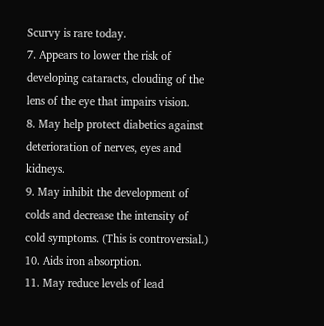Scurvy is rare today.
7. Appears to lower the risk of developing cataracts, clouding of the lens of the eye that impairs vision.
8. May help protect diabetics against deterioration of nerves, eyes and kidneys.
9. May inhibit the development of colds and decrease the intensity of cold symptoms. (This is controversial.)
10. Aids iron absorption.
11. May reduce levels of lead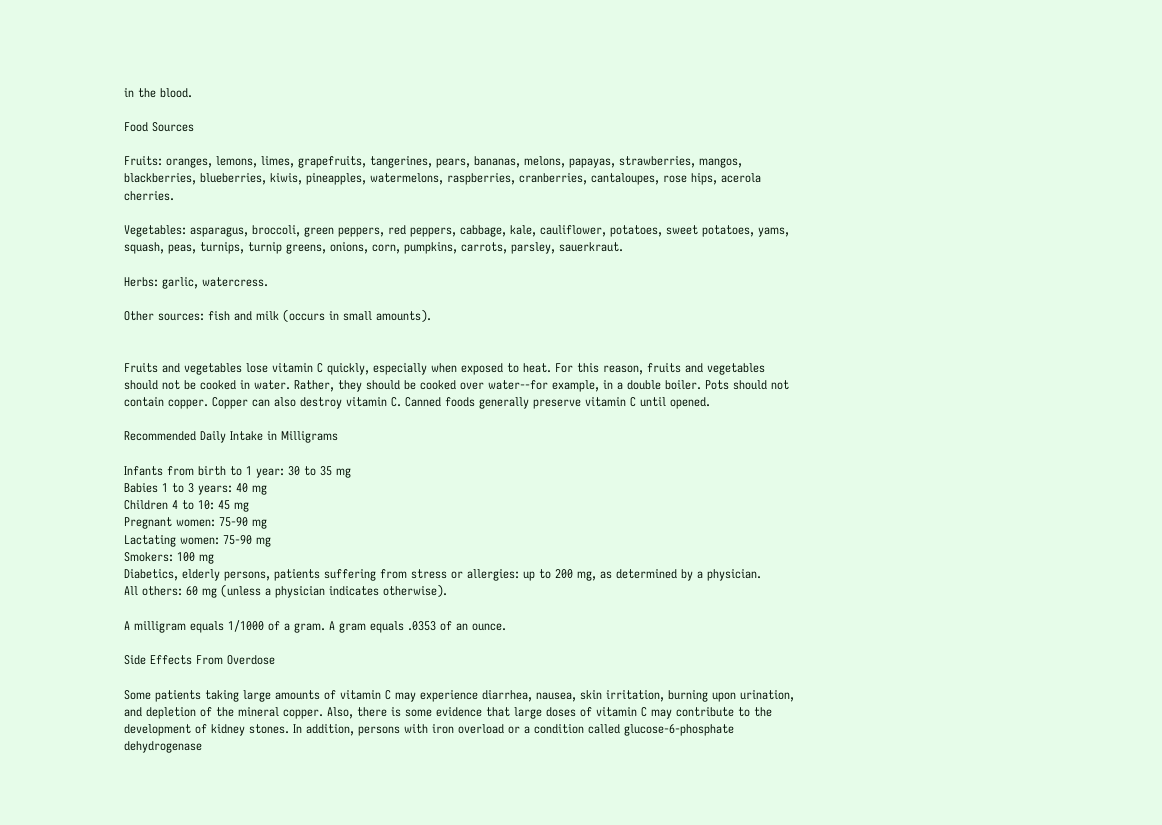in the blood.

Food Sources

Fruits: oranges, lemons, limes, grapefruits, tangerines, pears, bananas, melons, papayas, strawberries, mangos, blackberries, blueberries, kiwis, pineapples, watermelons, raspberries, cranberries, cantaloupes, rose hips, acerola cherries.

Vegetables: asparagus, broccoli, green peppers, red peppers, cabbage, kale, cauliflower, potatoes, sweet potatoes, yams, squash, peas, turnips, turnip greens, onions, corn, pumpkins, carrots, parsley, sauerkraut.

Herbs: garlic, watercress.

Other sources: fish and milk (occurs in small amounts).


Fruits and vegetables lose vitamin C quickly, especially when exposed to heat. For this reason, fruits and vegetables should not be cooked in water. Rather, they should be cooked over water--for example, in a double boiler. Pots should not contain copper. Copper can also destroy vitamin C. Canned foods generally preserve vitamin C until opened.

Recommended Daily Intake in Milligrams

Infants from birth to 1 year: 30 to 35 mg
Babies 1 to 3 years: 40 mg
Children 4 to 10: 45 mg
Pregnant women: 75-90 mg
Lactating women: 75-90 mg
Smokers: 100 mg
Diabetics, elderly persons, patients suffering from stress or allergies: up to 200 mg, as determined by a physician.
All others: 60 mg (unless a physician indicates otherwise).

A milligram equals 1/1000 of a gram. A gram equals .0353 of an ounce.

Side Effects From Overdose

Some patients taking large amounts of vitamin C may experience diarrhea, nausea, skin irritation, burning upon urination, and depletion of the mineral copper. Also, there is some evidence that large doses of vitamin C may contribute to the development of kidney stones. In addition, persons with iron overload or a condition called glucose-6-phosphate dehydrogenase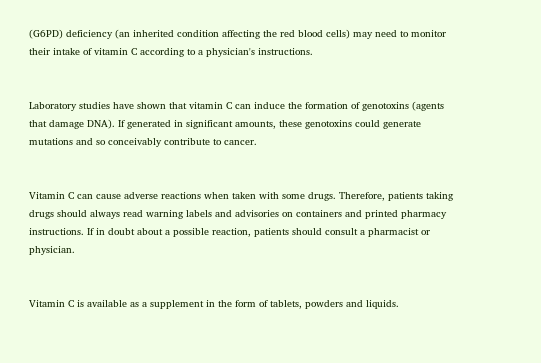(G6PD) deficiency (an inherited condition affecting the red blood cells) may need to monitor their intake of vitamin C according to a physician's instructions.


Laboratory studies have shown that vitamin C can induce the formation of genotoxins (agents that damage DNA). If generated in significant amounts, these genotoxins could generate mutations and so conceivably contribute to cancer.


Vitamin C can cause adverse reactions when taken with some drugs. Therefore, patients taking drugs should always read warning labels and advisories on containers and printed pharmacy instructions. If in doubt about a possible reaction, patients should consult a pharmacist or physician.


Vitamin C is available as a supplement in the form of tablets, powders and liquids.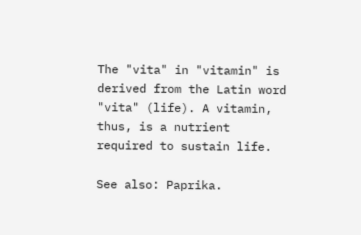The "vita" in "vitamin" is derived from the Latin word "vita" (life). A vitamin, thus, is a nutrient required to sustain life.

See also: Paprika.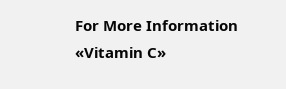For More Information «Vitamin C»